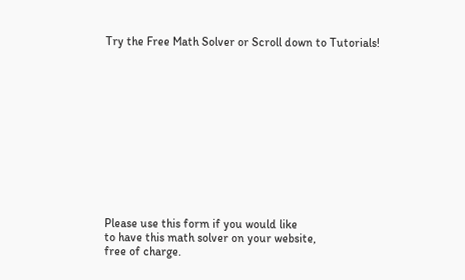Try the Free Math Solver or Scroll down to Tutorials!












Please use this form if you would like
to have this math solver on your website,
free of charge.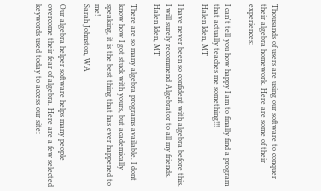Thousands of users are using our software to conquer their algebra homework. Here are some of their experiences:

I can't tell you how happy I am to finally find a program that actually teaches me something!!!
Halen Iden, MT

I have never been so confident with algebra before this. I will surely recommend Algebrator to all my friends.
Halen Iden, MT

There are so many algebra programs available. I dont know how I got stuck with yours, but academically speaking, it is the best thing that has ever happened to me!
Sarah Johnston, WA

Our algebra helper software helps many people overcome their fear of algebra. Here are a few selected keywords used today to access our site: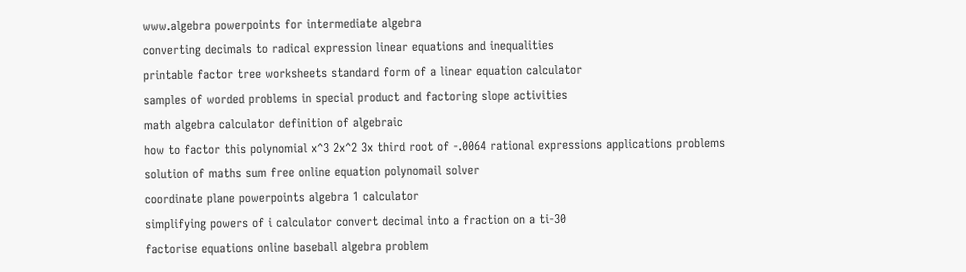www.algebra powerpoints for intermediate algebra
converting decimals to radical expression linear equations and inequalities
printable factor tree worksheets standard form of a linear equation calculator
samples of worded problems in special product and factoring slope activities
math algebra calculator definition of algebraic
how to factor this polynomial x^3 2x^2 3x third root of -.0064 rational expressions applications problems
solution of maths sum free online equation polynomail solver
coordinate plane powerpoints algebra 1 calculator
simplifying powers of i calculator convert decimal into a fraction on a ti-30
factorise equations online baseball algebra problem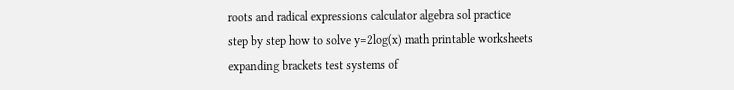roots and radical expressions calculator algebra sol practice
step by step how to solve y=2log(x) math printable worksheets
expanding brackets test systems of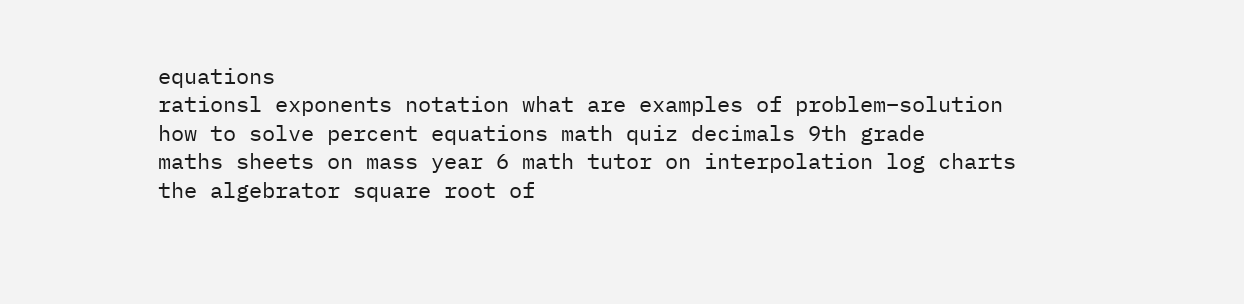equations
rationsl exponents notation what are examples of problem–solution
how to solve percent equations math quiz decimals 9th grade
maths sheets on mass year 6 math tutor on interpolation log charts
the algebrator square root of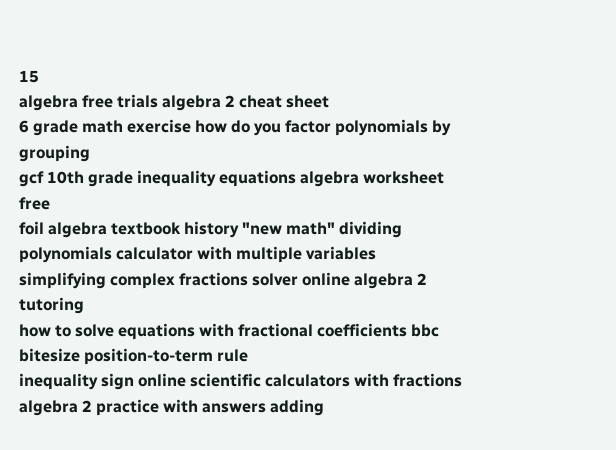15
algebra free trials algebra 2 cheat sheet
6 grade math exercise how do you factor polynomials by grouping
gcf 10th grade inequality equations algebra worksheet free
foil algebra textbook history "new math" dividing polynomials calculator with multiple variables
simplifying complex fractions solver online algebra 2 tutoring
how to solve equations with fractional coefficients bbc bitesize position-to-term rule
inequality sign online scientific calculators with fractions
algebra 2 practice with answers adding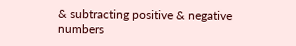& subtracting positive & negative numbers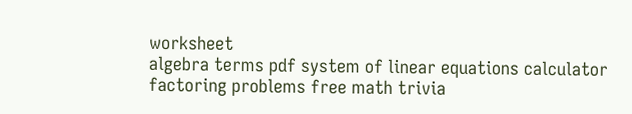worksheet
algebra terms pdf system of linear equations calculator
factoring problems free math trivia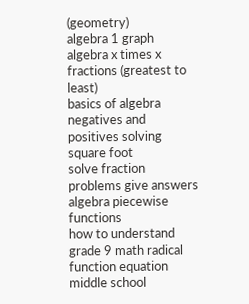(geometry)
algebra 1 graph
algebra x times x fractions (greatest to least)
basics of algebra negatives and positives solving square foot
solve fraction problems give answers algebra piecewise functions
how to understand grade 9 math radical function equation
middle school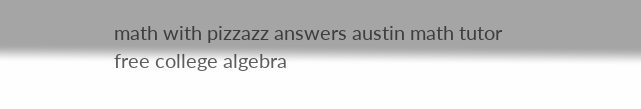math with pizzazz answers austin math tutor
free college algebra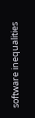software inequalities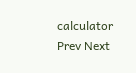calculator
Prev Next